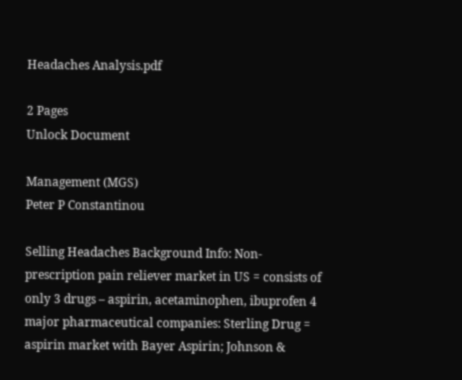Headaches Analysis.pdf

2 Pages
Unlock Document

Management (MGS)
Peter P Constantinou

Selling Headaches Background Info: Non-prescription pain reliever market in US = consists of only 3 drugs – aspirin, acetaminophen, ibuprofen 4 major pharmaceutical companies: Sterling Drug = aspirin market with Bayer Aspirin; Johnson &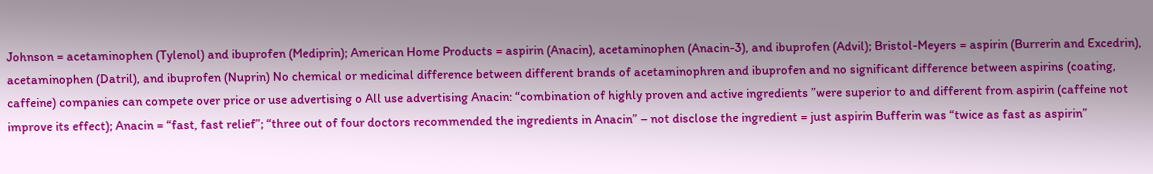Johnson = acetaminophen (Tylenol) and ibuprofen (Mediprin); American Home Products = aspirin (Anacin), acetaminophen (Anacin-3), and ibuprofen (Advil); Bristol-Meyers = aspirin (Burrerin and Excedrin), acetaminophen (Datril), and ibuprofen (Nuprin) No chemical or medicinal difference between different brands of acetaminophren and ibuprofen and no significant difference between aspirins (coating, caffeine) companies can compete over price or use advertising o All use advertising Anacin: “combination of highly proven and active ingredients ”were superior to and different from aspirin (caffeine not improve its effect); Anacin = “fast, fast relief”; “three out of four doctors recommended the ingredients in Anacin” – not disclose the ingredient = just aspirin Bufferin was “twice as fast as aspirin”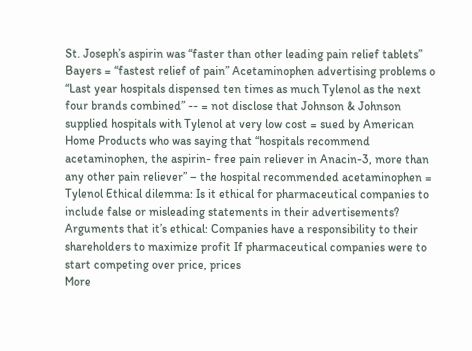St. Joseph’s aspirin was “faster than other leading pain relief tablets” Bayers = “fastest relief of pain” Acetaminophen advertising problems o “Last year hospitals dispensed ten times as much Tylenol as the next four brands combined” -- = not disclose that Johnson & Johnson supplied hospitals with Tylenol at very low cost = sued by American Home Products who was saying that “hospitals recommend acetaminophen, the aspirin- free pain reliever in Anacin-3, more than any other pain reliever” – the hospital recommended acetaminophen = Tylenol Ethical dilemma: Is it ethical for pharmaceutical companies to include false or misleading statements in their advertisements? Arguments that it’s ethical: Companies have a responsibility to their shareholders to maximize profit If pharmaceutical companies were to start competing over price, prices
More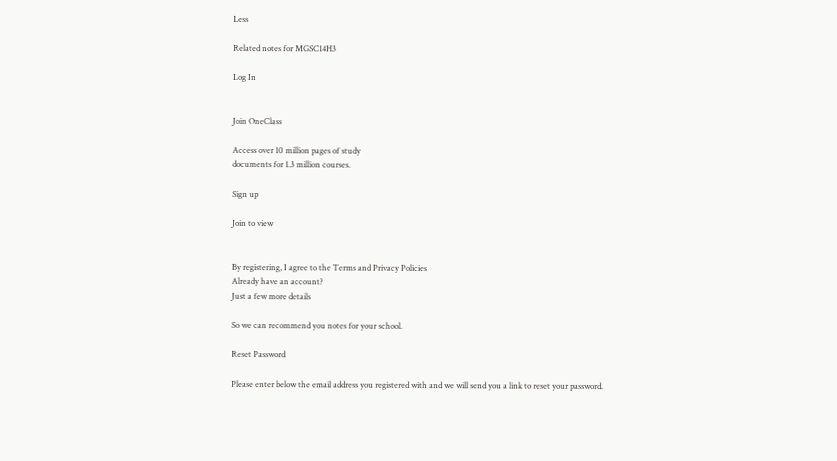Less

Related notes for MGSC14H3

Log In


Join OneClass

Access over 10 million pages of study
documents for 1.3 million courses.

Sign up

Join to view


By registering, I agree to the Terms and Privacy Policies
Already have an account?
Just a few more details

So we can recommend you notes for your school.

Reset Password

Please enter below the email address you registered with and we will send you a link to reset your password.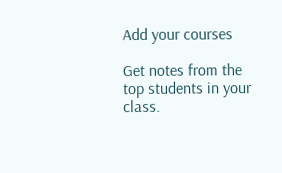Add your courses

Get notes from the top students in your class.